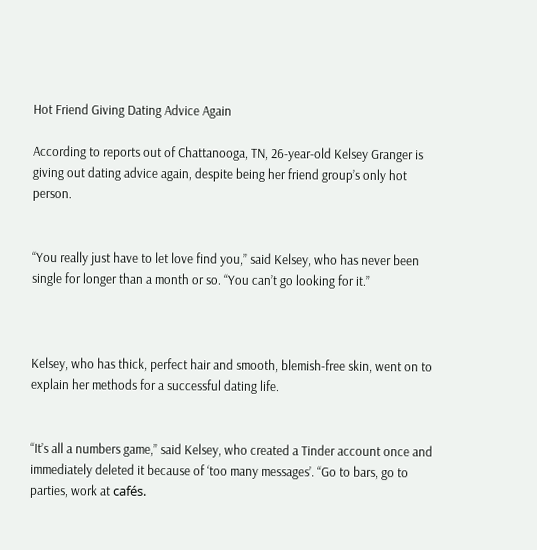Hot Friend Giving Dating Advice Again

According to reports out of Chattanooga, TN, 26-year-old Kelsey Granger is giving out dating advice again, despite being her friend group’s only hot person.


“You really just have to let love find you,” said Kelsey, who has never been single for longer than a month or so. “You can’t go looking for it.”



Kelsey, who has thick, perfect hair and smooth, blemish-free skin, went on to explain her methods for a successful dating life.


“It’s all a numbers game,” said Kelsey, who created a Tinder account once and immediately deleted it because of ‘too many messages’. “Go to bars, go to parties, work at cafés.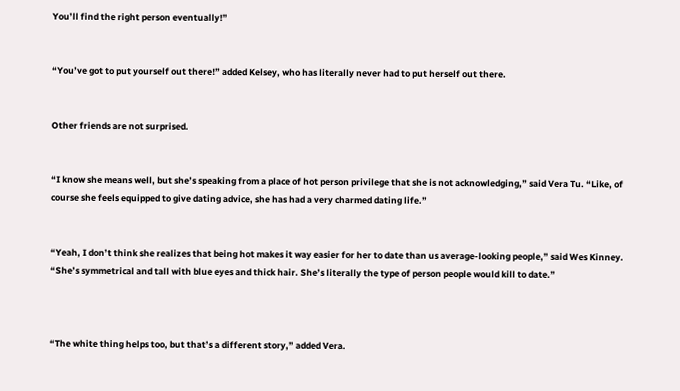You’ll find the right person eventually!”


“You’ve got to put yourself out there!” added Kelsey, who has literally never had to put herself out there.


Other friends are not surprised.


“I know she means well, but she’s speaking from a place of hot person privilege that she is not acknowledging,” said Vera Tu. “Like, of course she feels equipped to give dating advice, she has had a very charmed dating life.”


“Yeah, I don’t think she realizes that being hot makes it way easier for her to date than us average-looking people,” said Wes Kinney. “She’s symmetrical and tall with blue eyes and thick hair. She’s literally the type of person people would kill to date.”



“The white thing helps too, but that’s a different story,” added Vera.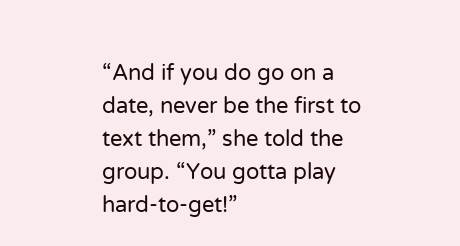“And if you do go on a date, never be the first to text them,” she told the group. “You gotta play hard-to-get!”